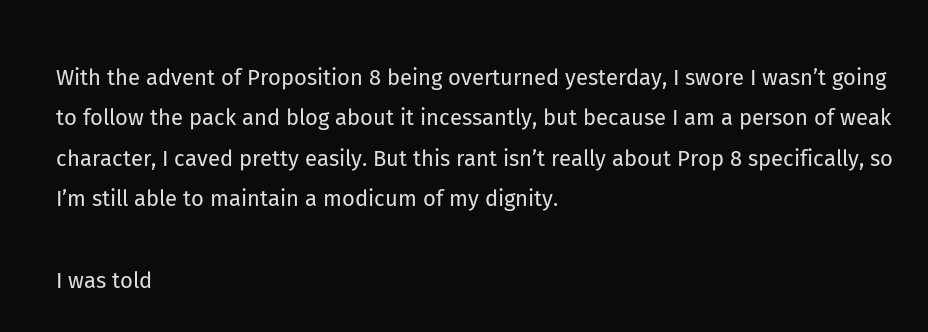With the advent of Proposition 8 being overturned yesterday, I swore I wasn’t going to follow the pack and blog about it incessantly, but because I am a person of weak character, I caved pretty easily. But this rant isn’t really about Prop 8 specifically, so I’m still able to maintain a modicum of my dignity.

I was told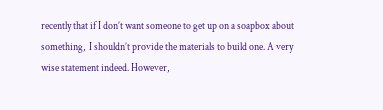recently that if I don’t want someone to get up on a soapbox about something,  I shouldn’t provide the materials to build one. A very wise statement indeed. However,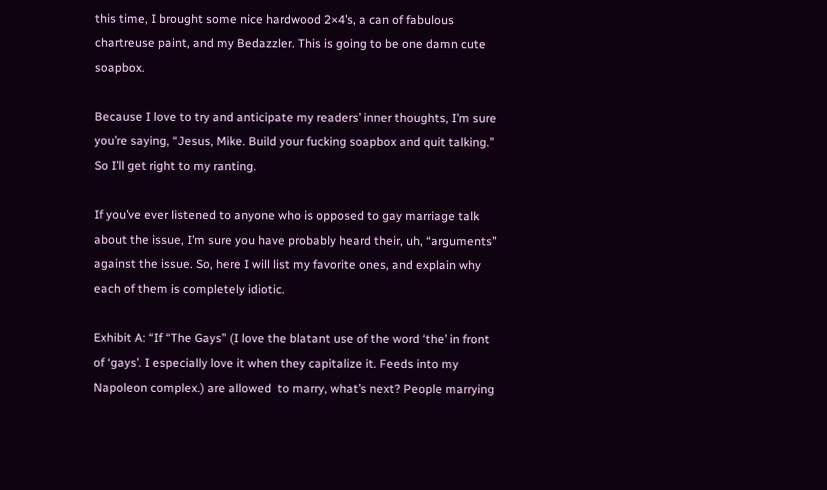this time, I brought some nice hardwood 2×4’s, a can of fabulous chartreuse paint, and my Bedazzler. This is going to be one damn cute soapbox.

Because I love to try and anticipate my readers’ inner thoughts, I’m sure you’re saying, “Jesus, Mike. Build your fucking soapbox and quit talking.” So I’ll get right to my ranting.

If you’ve ever listened to anyone who is opposed to gay marriage talk about the issue, I’m sure you have probably heard their, uh, “arguments” against the issue. So, here I will list my favorite ones, and explain why each of them is completely idiotic.

Exhibit A: “If “The Gays” (I love the blatant use of the word ‘the’ in front of ‘gays’. I especially love it when they capitalize it. Feeds into my Napoleon complex.) are allowed  to marry, what’s next? People marrying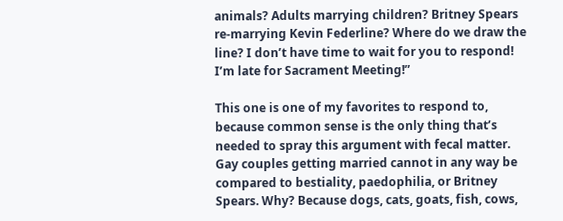animals? Adults marrying children? Britney Spears re-marrying Kevin Federline? Where do we draw the line? I don’t have time to wait for you to respond! I’m late for Sacrament Meeting!”

This one is one of my favorites to respond to, because common sense is the only thing that’s needed to spray this argument with fecal matter. Gay couples getting married cannot in any way be compared to bestiality, paedophilia, or Britney Spears. Why? Because dogs, cats, goats, fish, cows,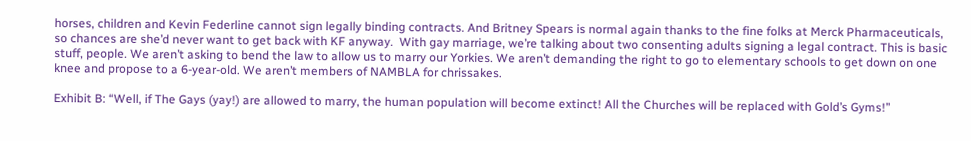horses, children and Kevin Federline cannot sign legally binding contracts. And Britney Spears is normal again thanks to the fine folks at Merck Pharmaceuticals, so chances are she’d never want to get back with KF anyway.  With gay marriage, we’re talking about two consenting adults signing a legal contract. This is basic stuff, people. We aren’t asking to bend the law to allow us to marry our Yorkies. We aren’t demanding the right to go to elementary schools to get down on one knee and propose to a 6-year-old. We aren’t members of NAMBLA for chrissakes.

Exhibit B: “Well, if The Gays (yay!) are allowed to marry, the human population will become extinct! All the Churches will be replaced with Gold’s Gyms!”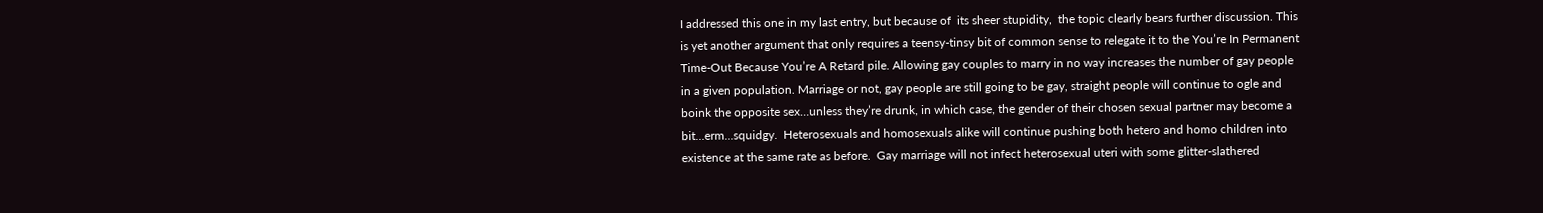I addressed this one in my last entry, but because of  its sheer stupidity,  the topic clearly bears further discussion. This is yet another argument that only requires a teensy-tinsy bit of common sense to relegate it to the You’re In Permanent Time-Out Because You’re A Retard pile. Allowing gay couples to marry in no way increases the number of gay people in a given population. Marriage or not, gay people are still going to be gay, straight people will continue to ogle and boink the opposite sex…unless they’re drunk, in which case, the gender of their chosen sexual partner may become a bit…erm…squidgy.  Heterosexuals and homosexuals alike will continue pushing both hetero and homo children into existence at the same rate as before.  Gay marriage will not infect heterosexual uteri with some glitter-slathered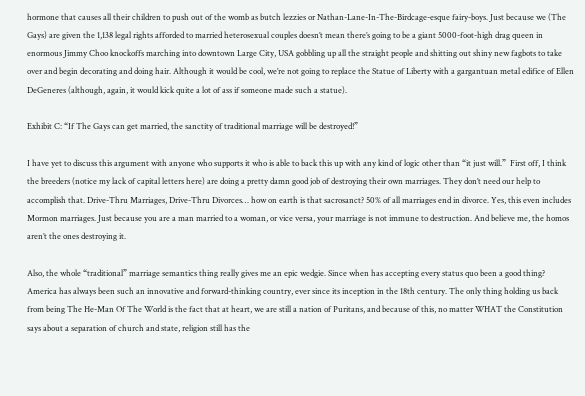hormone that causes all their children to push out of the womb as butch lezzies or Nathan-Lane-In-The-Birdcage-esque fairy-boys. Just because we (The Gays) are given the 1,138 legal rights afforded to married heterosexual couples doesn’t mean there’s going to be a giant 5000-foot-high drag queen in enormous Jimmy Choo knockoffs marching into downtown Large City, USA gobbling up all the straight people and shitting out shiny new fagbots to take over and begin decorating and doing hair. Although it would be cool, we’re not going to replace the Statue of Liberty with a gargantuan metal edifice of Ellen DeGeneres (although, again, it would kick quite a lot of ass if someone made such a statue).

Exhibit C: “If The Gays can get married, the sanctity of traditional marriage will be destroyed!”

I have yet to discuss this argument with anyone who supports it who is able to back this up with any kind of logic other than “it just will.”  First off, I think the breeders (notice my lack of capital letters here) are doing a pretty damn good job of destroying their own marriages. They don’t need our help to accomplish that. Drive-Thru Marriages, Drive-Thru Divorces… how on earth is that sacrosanct? 50% of all marriages end in divorce. Yes, this even includes Mormon marriages. Just because you are a man married to a woman, or vice versa, your marriage is not immune to destruction. And believe me, the homos aren’t the ones destroying it.

Also, the whole “traditional” marriage semantics thing really gives me an epic wedgie. Since when has accepting every status quo been a good thing? America has always been such an innovative and forward-thinking country, ever since its inception in the 18th century. The only thing holding us back from being The He-Man Of The World is the fact that at heart, we are still a nation of Puritans, and because of this, no matter WHAT the Constitution says about a separation of church and state, religion still has the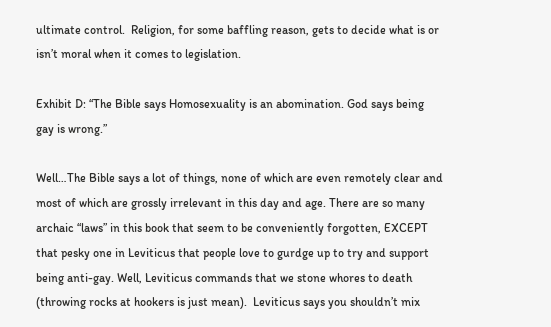ultimate control.  Religion, for some baffling reason, gets to decide what is or isn’t moral when it comes to legislation.

Exhibit D: “The Bible says Homosexuality is an abomination. God says being gay is wrong.”

Well…The Bible says a lot of things, none of which are even remotely clear and most of which are grossly irrelevant in this day and age. There are so many archaic “laws” in this book that seem to be conveniently forgotten, EXCEPT that pesky one in Leviticus that people love to gurdge up to try and support being anti-gay. Well, Leviticus commands that we stone whores to death (throwing rocks at hookers is just mean).  Leviticus says you shouldn’t mix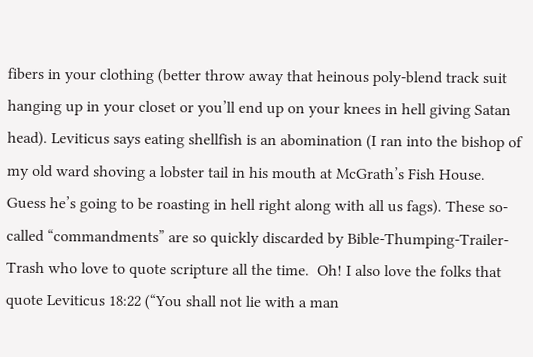fibers in your clothing (better throw away that heinous poly-blend track suit hanging up in your closet or you’ll end up on your knees in hell giving Satan head). Leviticus says eating shellfish is an abomination (I ran into the bishop of my old ward shoving a lobster tail in his mouth at McGrath’s Fish House. Guess he’s going to be roasting in hell right along with all us fags). These so-called “commandments” are so quickly discarded by Bible-Thumping-Trailer-Trash who love to quote scripture all the time.  Oh! I also love the folks that quote Leviticus 18:22 (“You shall not lie with a man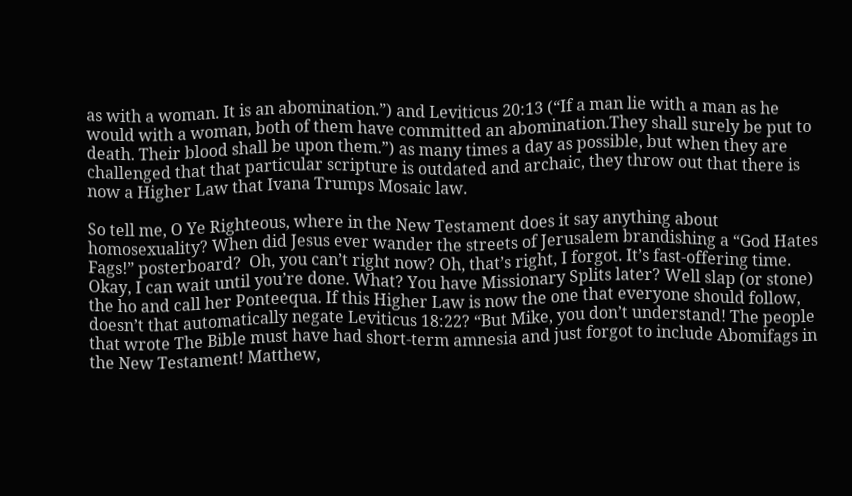as with a woman. It is an abomination.”) and Leviticus 20:13 (“If a man lie with a man as he would with a woman, both of them have committed an abomination.They shall surely be put to death. Their blood shall be upon them.”) as many times a day as possible, but when they are challenged that that particular scripture is outdated and archaic, they throw out that there is now a Higher Law that Ivana Trumps Mosaic law.

So tell me, O Ye Righteous, where in the New Testament does it say anything about homosexuality? When did Jesus ever wander the streets of Jerusalem brandishing a “God Hates Fags!” posterboard?  Oh, you can’t right now? Oh, that’s right, I forgot. It’s fast-offering time. Okay, I can wait until you’re done. What? You have Missionary Splits later? Well slap (or stone) the ho and call her Ponteequa. If this Higher Law is now the one that everyone should follow, doesn’t that automatically negate Leviticus 18:22? “But Mike, you don’t understand! The people that wrote The Bible must have had short-term amnesia and just forgot to include Abomifags in the New Testament! Matthew,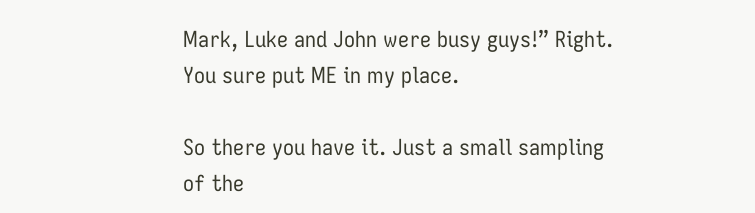Mark, Luke and John were busy guys!” Right. You sure put ME in my place.

So there you have it. Just a small sampling of the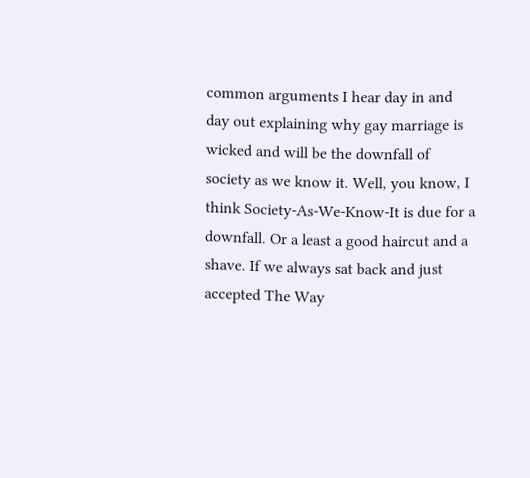common arguments I hear day in and day out explaining why gay marriage is wicked and will be the downfall of society as we know it. Well, you know, I think Society-As-We-Know-It is due for a downfall. Or a least a good haircut and a shave. If we always sat back and just accepted The Way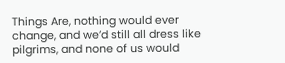Things Are, nothing would ever change, and we’d still all dress like pilgrims, and none of us would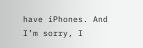have iPhones. And I’m sorry, I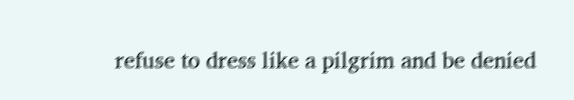refuse to dress like a pilgrim and be denied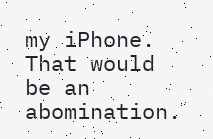my iPhone. That would be an abomination.